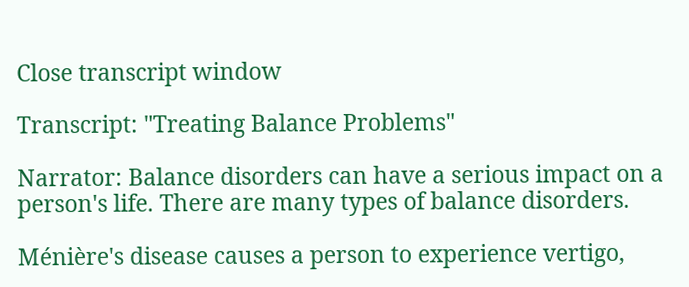Close transcript window

Transcript: "Treating Balance Problems"

Narrator: Balance disorders can have a serious impact on a person's life. There are many types of balance disorders.

Ménière's disease causes a person to experience vertigo,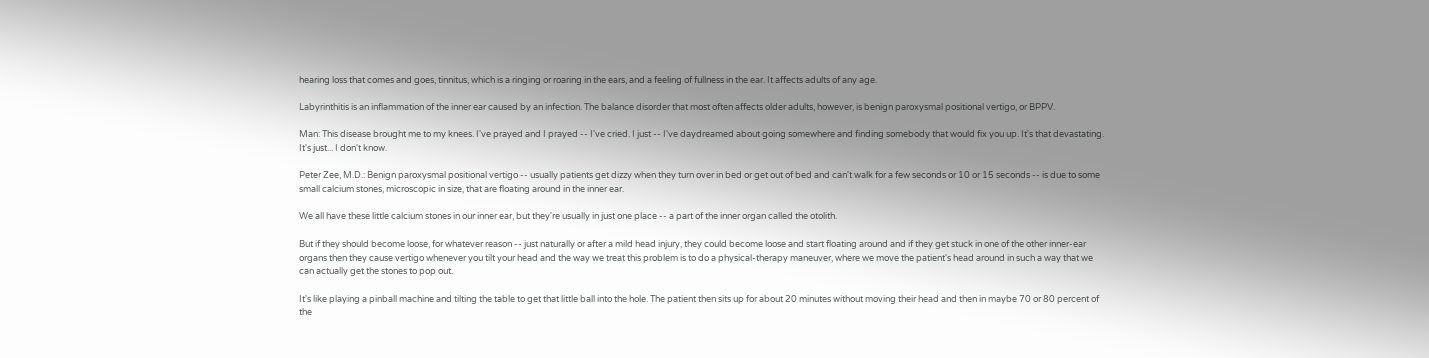hearing loss that comes and goes, tinnitus, which is a ringing or roaring in the ears, and a feeling of fullness in the ear. It affects adults of any age.

Labyrinthitis is an inflammation of the inner ear caused by an infection. The balance disorder that most often affects older adults, however, is benign paroxysmal positional vertigo, or BPPV.

Man: This disease brought me to my knees. I've prayed and I prayed -- I've cried. I just -- I've daydreamed about going somewhere and finding somebody that would fix you up. It's that devastating. It's just... I don't know.

Peter Zee, M.D.: Benign paroxysmal positional vertigo -- usually patients get dizzy when they turn over in bed or get out of bed and can't walk for a few seconds or 10 or 15 seconds -- is due to some small calcium stones, microscopic in size, that are floating around in the inner ear.

We all have these little calcium stones in our inner ear, but they're usually in just one place -- a part of the inner organ called the otolith.

But if they should become loose, for whatever reason -- just naturally or after a mild head injury, they could become loose and start floating around and if they get stuck in one of the other inner-ear organs then they cause vertigo whenever you tilt your head and the way we treat this problem is to do a physical-therapy maneuver, where we move the patient's head around in such a way that we can actually get the stones to pop out.

It's like playing a pinball machine and tilting the table to get that little ball into the hole. The patient then sits up for about 20 minutes without moving their head and then in maybe 70 or 80 percent of the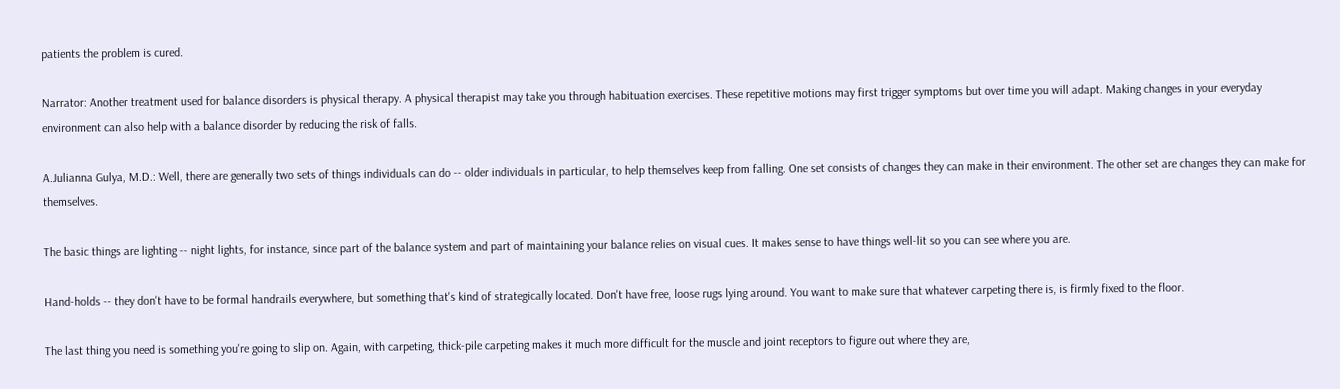patients the problem is cured.

Narrator: Another treatment used for balance disorders is physical therapy. A physical therapist may take you through habituation exercises. These repetitive motions may first trigger symptoms but over time you will adapt. Making changes in your everyday environment can also help with a balance disorder by reducing the risk of falls.

A.Julianna Gulya, M.D.: Well, there are generally two sets of things individuals can do -- older individuals in particular, to help themselves keep from falling. One set consists of changes they can make in their environment. The other set are changes they can make for themselves.

The basic things are lighting -- night lights, for instance, since part of the balance system and part of maintaining your balance relies on visual cues. It makes sense to have things well-lit so you can see where you are.

Hand-holds -- they don't have to be formal handrails everywhere, but something that's kind of strategically located. Don't have free, loose rugs lying around. You want to make sure that whatever carpeting there is, is firmly fixed to the floor.

The last thing you need is something you're going to slip on. Again, with carpeting, thick-pile carpeting makes it much more difficult for the muscle and joint receptors to figure out where they are,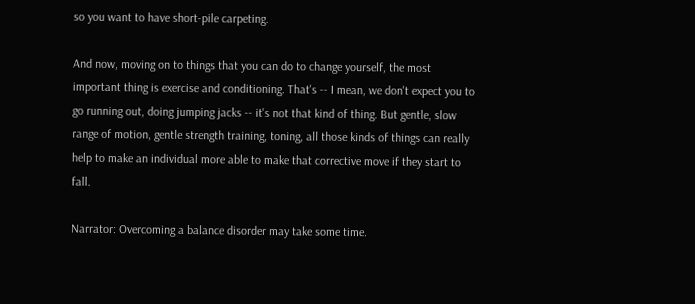so you want to have short-pile carpeting.

And now, moving on to things that you can do to change yourself, the most important thing is exercise and conditioning. That's -- I mean, we don't expect you to go running out, doing jumping jacks -- it's not that kind of thing. But gentle, slow range of motion, gentle strength training, toning, all those kinds of things can really help to make an individual more able to make that corrective move if they start to fall.

Narrator: Overcoming a balance disorder may take some time.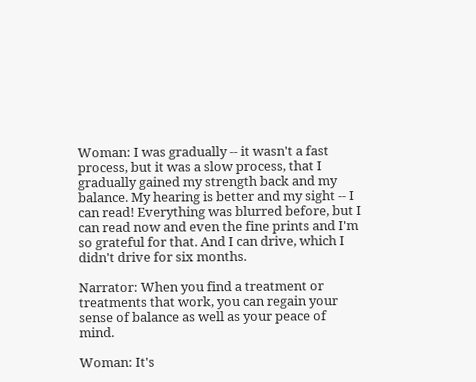Woman: I was gradually -- it wasn't a fast process, but it was a slow process, that I gradually gained my strength back and my balance. My hearing is better and my sight -- I can read! Everything was blurred before, but I can read now and even the fine prints and I'm so grateful for that. And I can drive, which I didn't drive for six months.

Narrator: When you find a treatment or treatments that work, you can regain your sense of balance as well as your peace of mind.

Woman: It's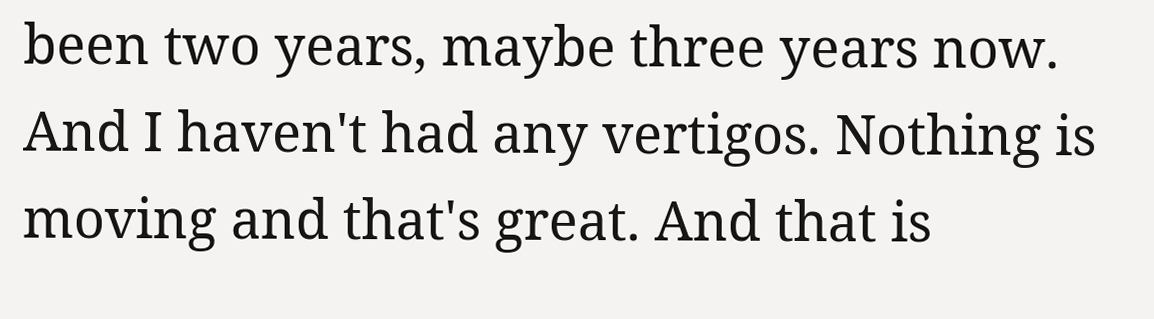been two years, maybe three years now. And I haven't had any vertigos. Nothing is moving and that's great. And that is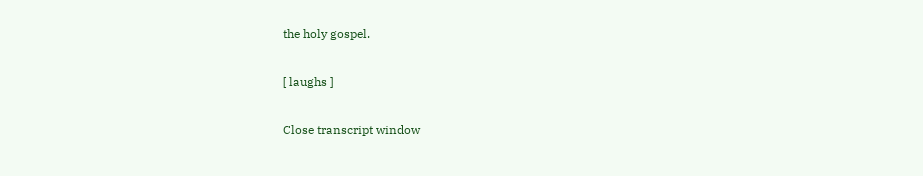the holy gospel.

[ laughs ]

Close transcript window